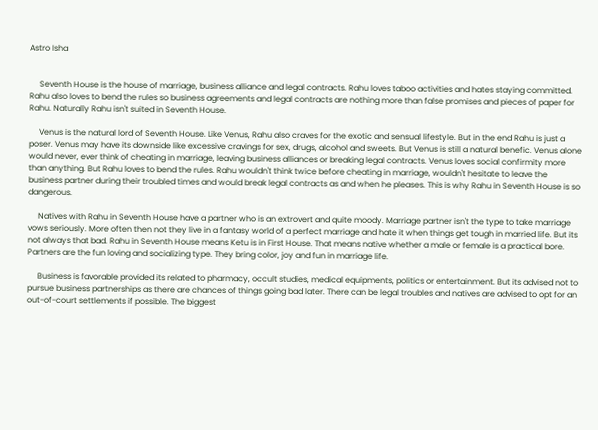Astro Isha


     Seventh House is the house of marriage, business alliance and legal contracts. Rahu loves taboo activities and hates staying committed. Rahu also loves to bend the rules so business agreements and legal contracts are nothing more than false promises and pieces of paper for Rahu. Naturally Rahu isn't suited in Seventh House.

     Venus is the natural lord of Seventh House. Like Venus, Rahu also craves for the exotic and sensual lifestyle. But in the end Rahu is just a poser. Venus may have its downside like excessive cravings for sex, drugs, alcohol and sweets. But Venus is still a natural benefic. Venus alone would never, ever think of cheating in marriage, leaving business alliances or breaking legal contracts. Venus loves social confirmity more than anything. But Rahu loves to bend the rules. Rahu wouldn't think twice before cheating in marriage, wouldn't hesitate to leave the business partner during their troubled times and would break legal contracts as and when he pleases. This is why Rahu in Seventh House is so dangerous.

     Natives with Rahu in Seventh House have a partner who is an extrovert and quite moody. Marriage partner isn't the type to take marriage vows seriously. More often then not they live in a fantasy world of a perfect marriage and hate it when things get tough in married life. But its not always that bad. Rahu in Seventh House means Ketu is in First House. That means native whether a male or female is a practical bore. Partners are the fun loving and socializing type. They bring color, joy and fun in marriage life.

     Business is favorable provided its related to pharmacy, occult studies, medical equipments, politics or entertainment. But its advised not to pursue business partnerships as there are chances of things going bad later. There can be legal troubles and natives are advised to opt for an out-of-court settlements if possible. The biggest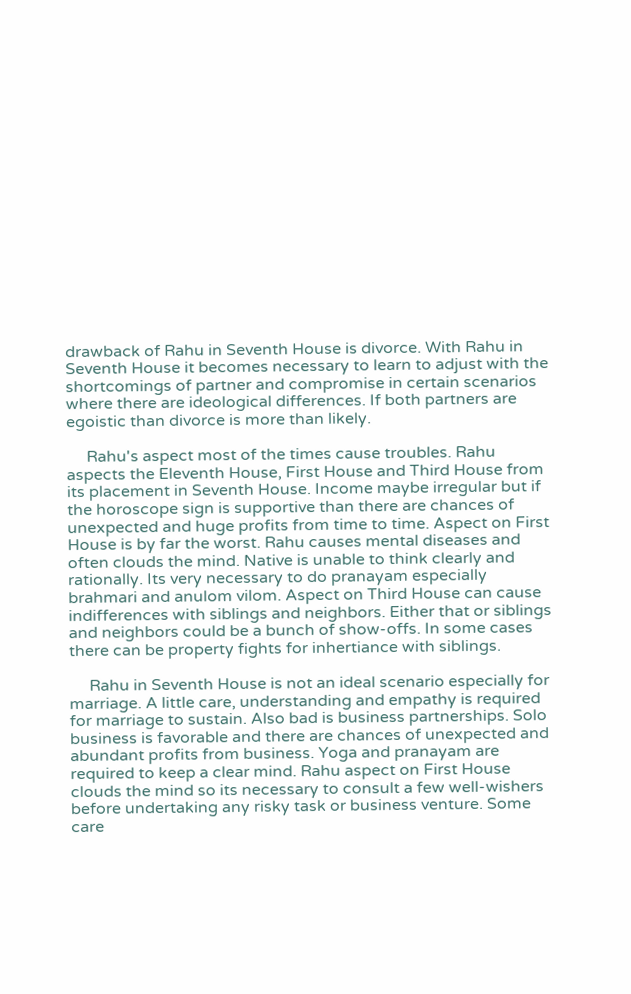drawback of Rahu in Seventh House is divorce. With Rahu in Seventh House it becomes necessary to learn to adjust with the shortcomings of partner and compromise in certain scenarios where there are ideological differences. If both partners are egoistic than divorce is more than likely.

     Rahu's aspect most of the times cause troubles. Rahu aspects the Eleventh House, First House and Third House from its placement in Seventh House. Income maybe irregular but if the horoscope sign is supportive than there are chances of unexpected and huge profits from time to time. Aspect on First House is by far the worst. Rahu causes mental diseases and often clouds the mind. Native is unable to think clearly and rationally. Its very necessary to do pranayam especially brahmari and anulom vilom. Aspect on Third House can cause indifferences with siblings and neighbors. Either that or siblings and neighbors could be a bunch of show-offs. In some cases there can be property fights for inhertiance with siblings.

     Rahu in Seventh House is not an ideal scenario especially for marriage. A little care, understanding and empathy is required for marriage to sustain. Also bad is business partnerships. Solo business is favorable and there are chances of unexpected and abundant profits from business. Yoga and pranayam are required to keep a clear mind. Rahu aspect on First House clouds the mind so its necessary to consult a few well-wishers before undertaking any risky task or business venture. Some care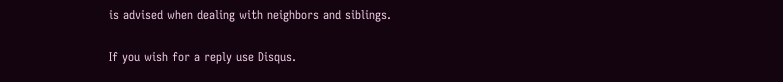is advised when dealing with neighbors and siblings.

If you wish for a reply use Disqus.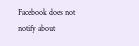Facebook does not notify about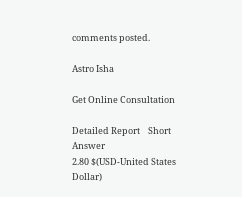comments posted.

Astro Isha

Get Online Consultation

Detailed Report    Short Answer
2.80 $(USD-United States Dollar)